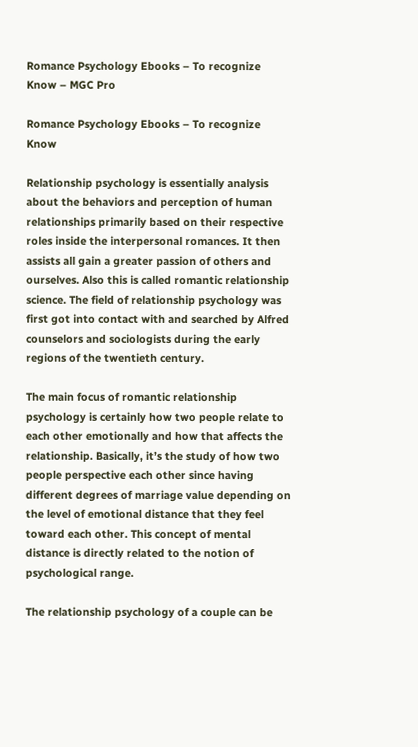Romance Psychology Ebooks – To recognize Know – MGC Pro

Romance Psychology Ebooks – To recognize Know

Relationship psychology is essentially analysis about the behaviors and perception of human relationships primarily based on their respective roles inside the interpersonal romances. It then assists all gain a greater passion of others and ourselves. Also this is called romantic relationship science. The field of relationship psychology was first got into contact with and searched by Alfred counselors and sociologists during the early regions of the twentieth century.

The main focus of romantic relationship psychology is certainly how two people relate to each other emotionally and how that affects the relationship. Basically, it’s the study of how two people perspective each other since having different degrees of marriage value depending on the level of emotional distance that they feel toward each other. This concept of mental distance is directly related to the notion of psychological range.

The relationship psychology of a couple can be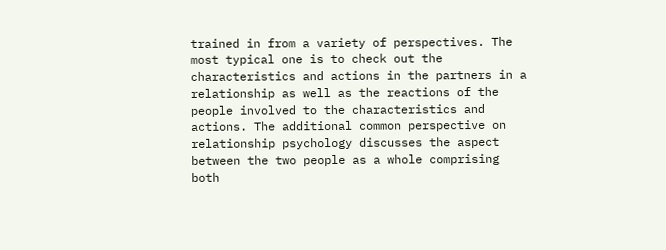trained in from a variety of perspectives. The most typical one is to check out the characteristics and actions in the partners in a relationship as well as the reactions of the people involved to the characteristics and actions. The additional common perspective on relationship psychology discusses the aspect between the two people as a whole comprising both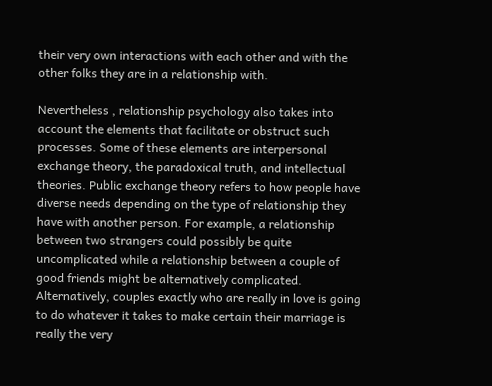their very own interactions with each other and with the other folks they are in a relationship with.

Nevertheless , relationship psychology also takes into account the elements that facilitate or obstruct such processes. Some of these elements are interpersonal exchange theory, the paradoxical truth, and intellectual theories. Public exchange theory refers to how people have diverse needs depending on the type of relationship they have with another person. For example, a relationship between two strangers could possibly be quite uncomplicated while a relationship between a couple of good friends might be alternatively complicated. Alternatively, couples exactly who are really in love is going to do whatever it takes to make certain their marriage is really the very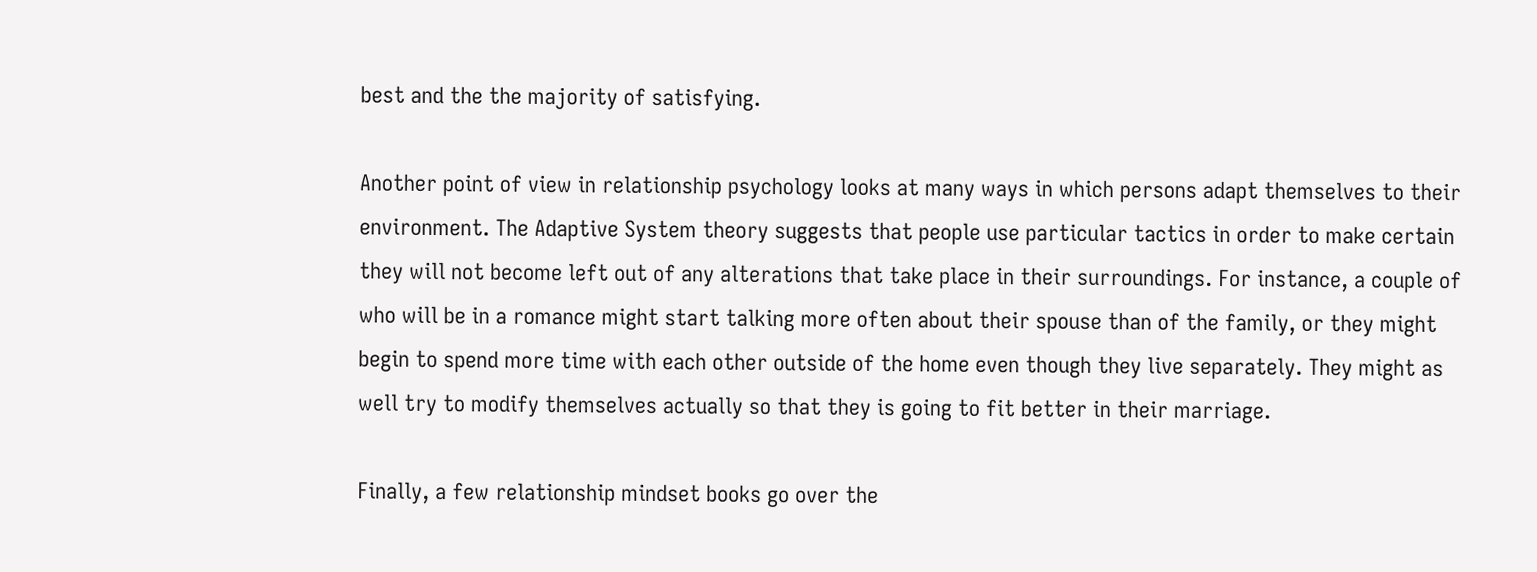best and the the majority of satisfying.

Another point of view in relationship psychology looks at many ways in which persons adapt themselves to their environment. The Adaptive System theory suggests that people use particular tactics in order to make certain they will not become left out of any alterations that take place in their surroundings. For instance, a couple of who will be in a romance might start talking more often about their spouse than of the family, or they might begin to spend more time with each other outside of the home even though they live separately. They might as well try to modify themselves actually so that they is going to fit better in their marriage.

Finally, a few relationship mindset books go over the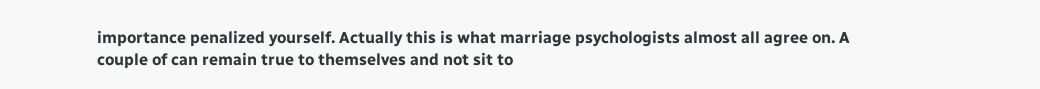importance penalized yourself. Actually this is what marriage psychologists almost all agree on. A couple of can remain true to themselves and not sit to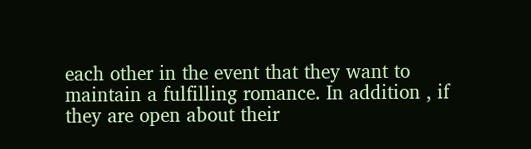each other in the event that they want to maintain a fulfilling romance. In addition , if they are open about their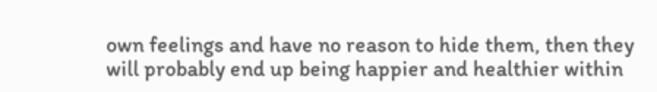own feelings and have no reason to hide them, then they will probably end up being happier and healthier within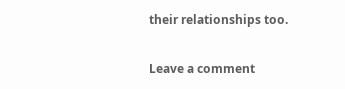their relationships too.

Leave a comment